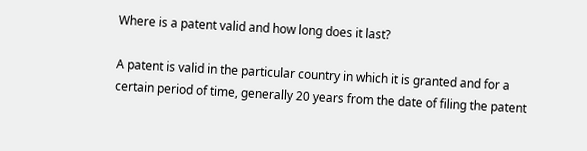Where is a patent valid and how long does it last?

A patent is valid in the particular country in which it is granted and for a certain period of time, generally 20 years from the date of filing the patent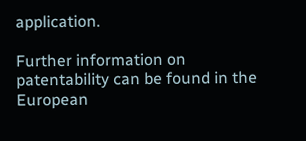application.

Further information on patentability can be found in the European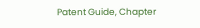Patent Guide, Chapter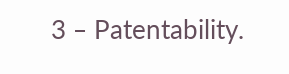3 ‒ Patentability.